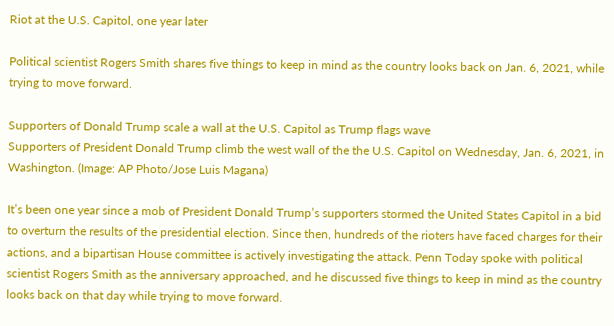Riot at the U.S. Capitol, one year later

Political scientist Rogers Smith shares five things to keep in mind as the country looks back on Jan. 6, 2021, while trying to move forward.

Supporters of Donald Trump scale a wall at the U.S. Capitol as Trump flags wave
Supporters of President Donald Trump climb the west wall of the the U.S. Capitol on Wednesday, Jan. 6, 2021, in Washington. (Image: AP Photo/Jose Luis Magana)

It’s been one year since a mob of President Donald Trump’s supporters stormed the United States Capitol in a bid to overturn the results of the presidential election. Since then, hundreds of the rioters have faced charges for their actions, and a bipartisan House committee is actively investigating the attack. Penn Today spoke with political scientist Rogers Smith as the anniversary approached, and he discussed five things to keep in mind as the country looks back on that day while trying to move forward.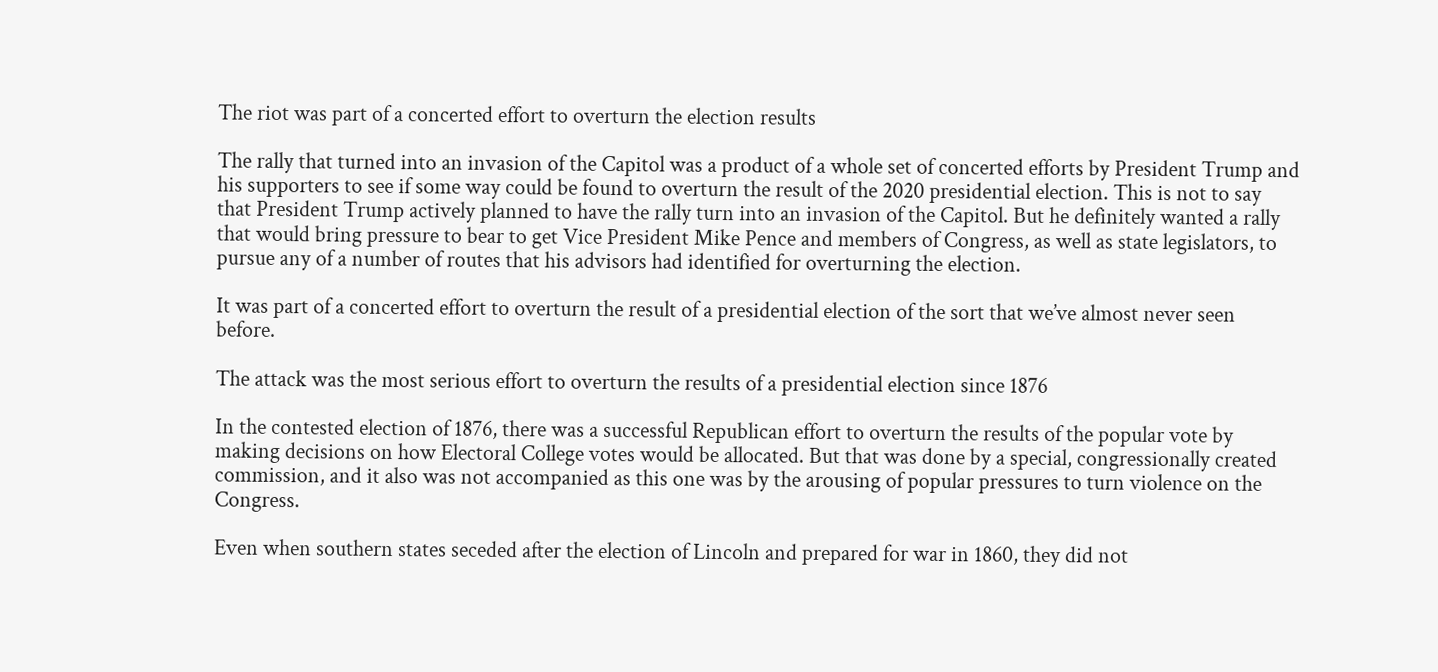The riot was part of a concerted effort to overturn the election results

The rally that turned into an invasion of the Capitol was a product of a whole set of concerted efforts by President Trump and his supporters to see if some way could be found to overturn the result of the 2020 presidential election. This is not to say that President Trump actively planned to have the rally turn into an invasion of the Capitol. But he definitely wanted a rally that would bring pressure to bear to get Vice President Mike Pence and members of Congress, as well as state legislators, to pursue any of a number of routes that his advisors had identified for overturning the election.

It was part of a concerted effort to overturn the result of a presidential election of the sort that we’ve almost never seen before.

The attack was the most serious effort to overturn the results of a presidential election since 1876

In the contested election of 1876, there was a successful Republican effort to overturn the results of the popular vote by making decisions on how Electoral College votes would be allocated. But that was done by a special, congressionally created commission, and it also was not accompanied as this one was by the arousing of popular pressures to turn violence on the Congress.

Even when southern states seceded after the election of Lincoln and prepared for war in 1860, they did not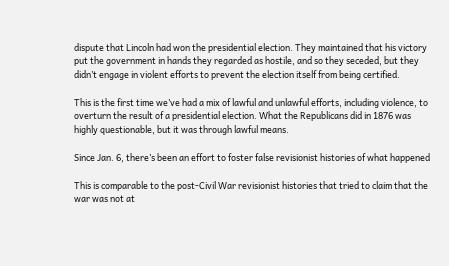dispute that Lincoln had won the presidential election. They maintained that his victory put the government in hands they regarded as hostile, and so they seceded, but they didn’t engage in violent efforts to prevent the election itself from being certified.

This is the first time we’ve had a mix of lawful and unlawful efforts, including violence, to overturn the result of a presidential election. What the Republicans did in 1876 was highly questionable, but it was through lawful means.

Since Jan. 6, there’s been an effort to foster false revisionist histories of what happened

This is comparable to the post-Civil War revisionist histories that tried to claim that the war was not at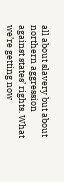all about slavery but about northern aggression against states’ rights. What we’re getting now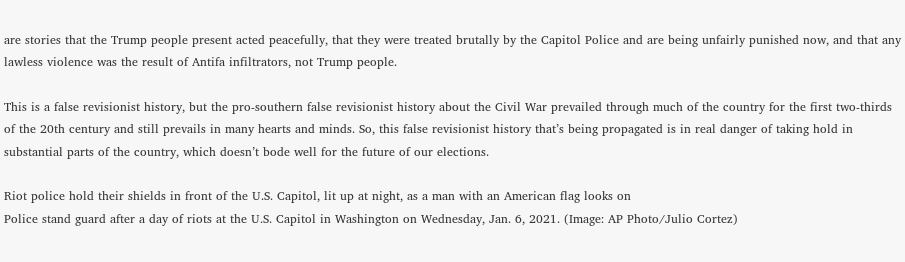are stories that the Trump people present acted peacefully, that they were treated brutally by the Capitol Police and are being unfairly punished now, and that any lawless violence was the result of Antifa infiltrators, not Trump people.

This is a false revisionist history, but the pro-southern false revisionist history about the Civil War prevailed through much of the country for the first two-thirds of the 20th century and still prevails in many hearts and minds. So, this false revisionist history that’s being propagated is in real danger of taking hold in substantial parts of the country, which doesn’t bode well for the future of our elections.

Riot police hold their shields in front of the U.S. Capitol, lit up at night, as a man with an American flag looks on
Police stand guard after a day of riots at the U.S. Capitol in Washington on Wednesday, Jan. 6, 2021. (Image: AP Photo/Julio Cortez)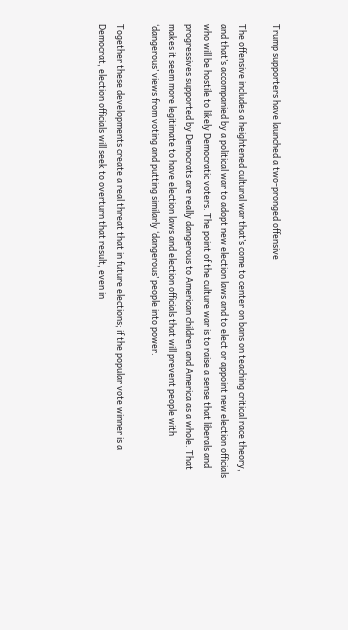Trump supporters have launched a two-pronged offensive

The offensive includes a heightened cultural war that’s come to center on bans on teaching critical race theory, and that’s accompanied by a political war to adopt new election laws and to elect or appoint new election officials who will be hostile to likely Democratic voters. The point of the culture war is to raise a sense that liberals and progressives supported by Democrats are really dangerous to American children and America as a whole. That makes it seem more legitimate to have election laws and election officials that will prevent people with ‘dangerous’ views from voting and putting similarly ‘dangerous’ people into power.

Together these developments create a real threat that in future elections; if the popular vote winner is a Democrat, election officials will seek to overturn that result, even in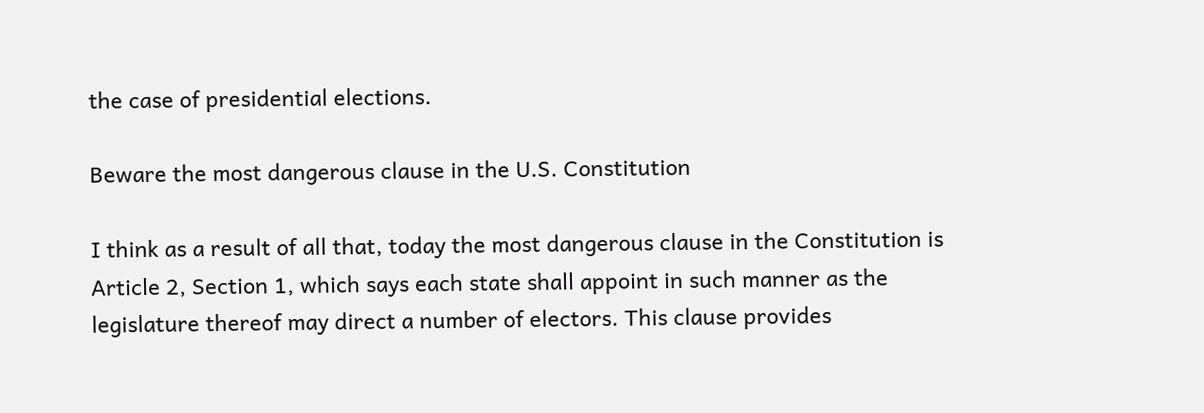the case of presidential elections.

Beware the most dangerous clause in the U.S. Constitution

I think as a result of all that, today the most dangerous clause in the Constitution is Article 2, Section 1, which says each state shall appoint in such manner as the legislature thereof may direct a number of electors. This clause provides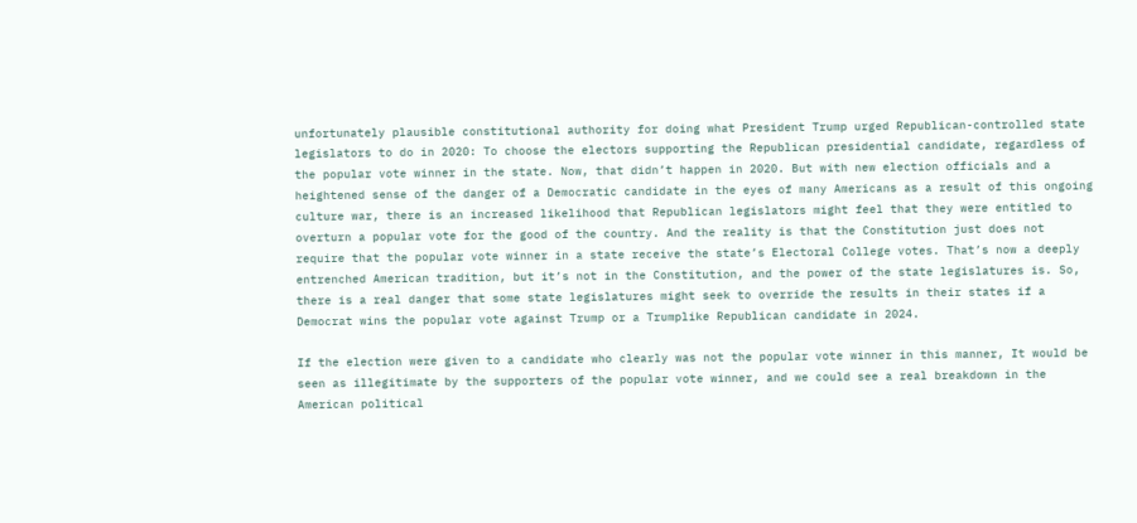unfortunately plausible constitutional authority for doing what President Trump urged Republican-controlled state legislators to do in 2020: To choose the electors supporting the Republican presidential candidate, regardless of the popular vote winner in the state. Now, that didn’t happen in 2020. But with new election officials and a heightened sense of the danger of a Democratic candidate in the eyes of many Americans as a result of this ongoing culture war, there is an increased likelihood that Republican legislators might feel that they were entitled to overturn a popular vote for the good of the country. And the reality is that the Constitution just does not require that the popular vote winner in a state receive the state’s Electoral College votes. That’s now a deeply entrenched American tradition, but it’s not in the Constitution, and the power of the state legislatures is. So, there is a real danger that some state legislatures might seek to override the results in their states if a Democrat wins the popular vote against Trump or a Trumplike Republican candidate in 2024.

If the election were given to a candidate who clearly was not the popular vote winner in this manner, It would be seen as illegitimate by the supporters of the popular vote winner, and we could see a real breakdown in the American political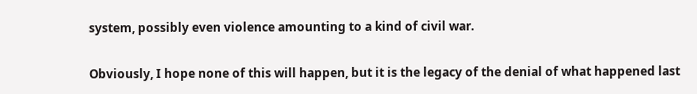system, possibly even violence amounting to a kind of civil war.

Obviously, I hope none of this will happen, but it is the legacy of the denial of what happened last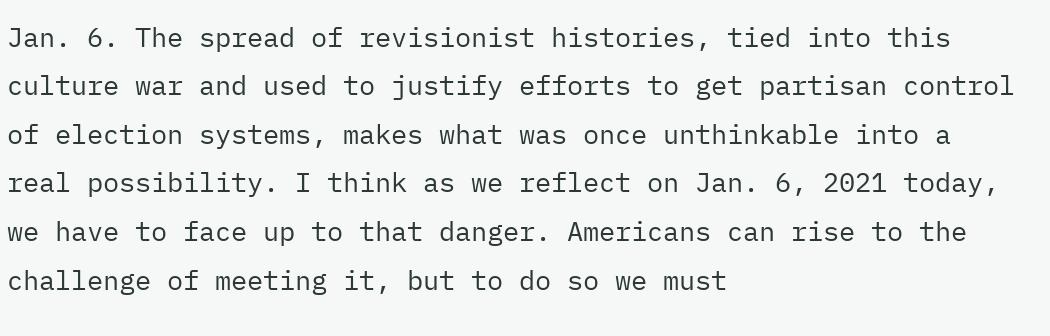Jan. 6. The spread of revisionist histories, tied into this culture war and used to justify efforts to get partisan control of election systems, makes what was once unthinkable into a real possibility. I think as we reflect on Jan. 6, 2021 today, we have to face up to that danger. Americans can rise to the challenge of meeting it, but to do so we must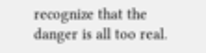recognize that the danger is all too real.